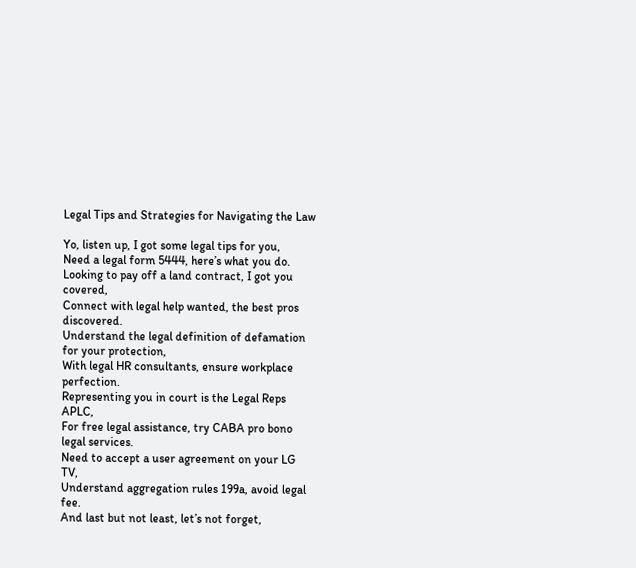Legal Tips and Strategies for Navigating the Law

Yo, listen up, I got some legal tips for you,
Need a legal form 5444, here’s what you do.
Looking to pay off a land contract, I got you covered,
Connect with legal help wanted, the best pros discovered.
Understand the legal definition of defamation for your protection,
With legal HR consultants, ensure workplace perfection.
Representing you in court is the Legal Reps APLC,
For free legal assistance, try CABA pro bono legal services.
Need to accept a user agreement on your LG TV,
Understand aggregation rules 199a, avoid legal fee.
And last but not least, let’s not forget,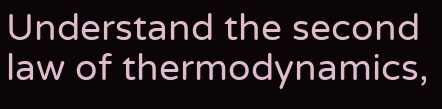Understand the second law of thermodynamics,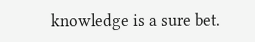knowledge is a sure bet.